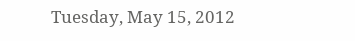Tuesday, May 15, 2012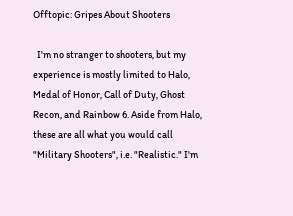Offtopic: Gripes About Shooters

  I'm no stranger to shooters, but my experience is mostly limited to Halo, Medal of Honor, Call of Duty, Ghost Recon, and Rainbow 6. Aside from Halo, these are all what you would call "Military Shooters", i.e. "Realistic." I'm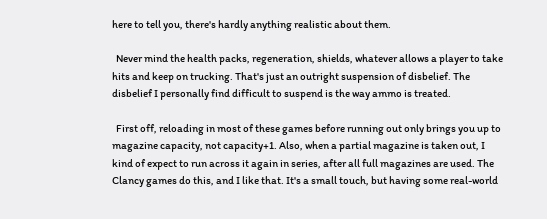here to tell you, there's hardly anything realistic about them.

  Never mind the health packs, regeneration, shields, whatever allows a player to take hits and keep on trucking. That's just an outright suspension of disbelief. The disbelief I personally find difficult to suspend is the way ammo is treated.

  First off, reloading in most of these games before running out only brings you up to magazine capacity, not capacity+1. Also, when a partial magazine is taken out, I kind of expect to run across it again in series, after all full magazines are used. The Clancy games do this, and I like that. It's a small touch, but having some real-world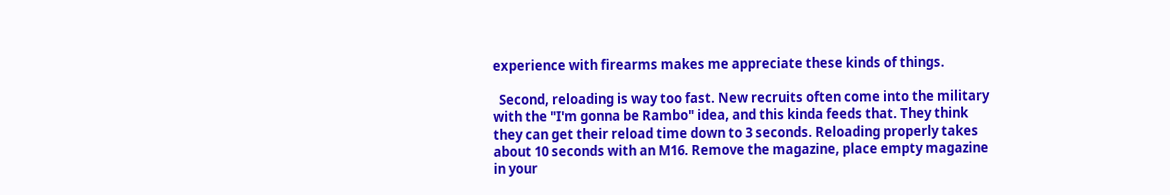experience with firearms makes me appreciate these kinds of things.

  Second, reloading is way too fast. New recruits often come into the military with the "I'm gonna be Rambo" idea, and this kinda feeds that. They think they can get their reload time down to 3 seconds. Reloading properly takes about 10 seconds with an M16. Remove the magazine, place empty magazine in your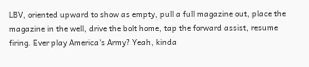LBV, oriented upward to show as empty, pull a full magazine out, place the magazine in the well, drive the bolt home, tap the forward assist, resume firing. Ever play America's Army? Yeah, kinda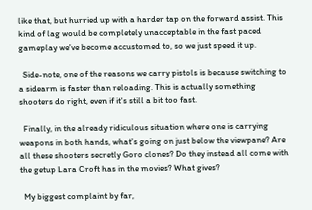like that, but hurried up with a harder tap on the forward assist. This kind of lag would be completely unacceptable in the fast paced gameplay we've become accustomed to, so we just speed it up.

  Side-note, one of the reasons we carry pistols is because switching to a sidearm is faster than reloading. This is actually something shooters do right, even if it's still a bit too fast.

  Finally, in the already ridiculous situation where one is carrying weapons in both hands, what's going on just below the viewpane? Are all these shooters secretly Goro clones? Do they instead all come with the getup Lara Croft has in the movies? What gives?

  My biggest complaint by far,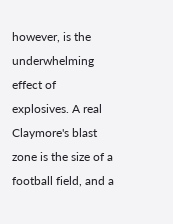however, is the underwhelming effect of explosives. A real Claymore's blast zone is the size of a football field, and a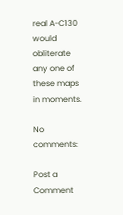real A-C130 would obliterate any one of these maps in moments.

No comments:

Post a Comment